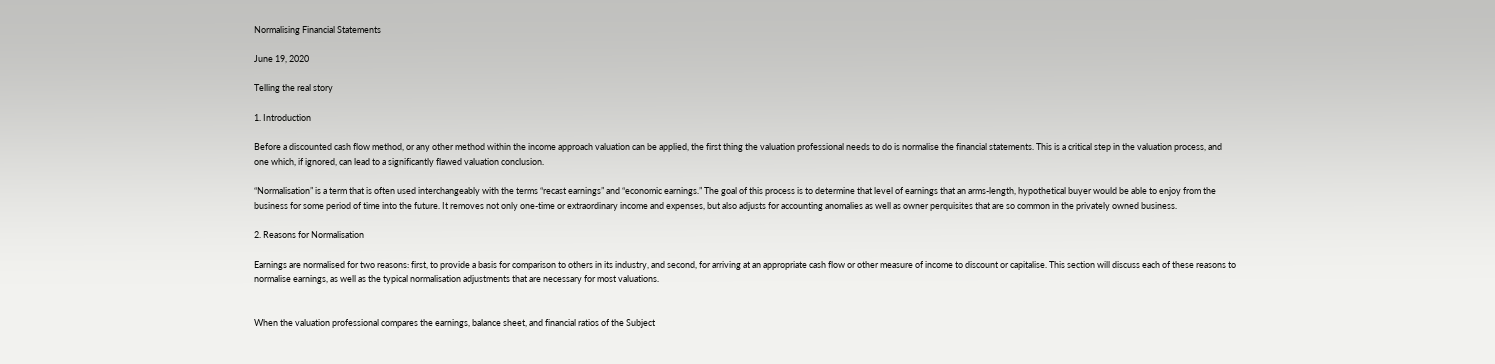Normalising Financial Statements

June 19, 2020

Telling the real story

1. Introduction

Before a discounted cash flow method, or any other method within the income approach valuation can be applied, the first thing the valuation professional needs to do is normalise the financial statements. This is a critical step in the valuation process, and one which, if ignored, can lead to a significantly flawed valuation conclusion.

“Normalisation” is a term that is often used interchangeably with the terms “recast earnings” and “economic earnings.” The goal of this process is to determine that level of earnings that an arms-length, hypothetical buyer would be able to enjoy from the business for some period of time into the future. It removes not only one-time or extraordinary income and expenses, but also adjusts for accounting anomalies as well as owner perquisites that are so common in the privately owned business.

2. Reasons for Normalisation

Earnings are normalised for two reasons: first, to provide a basis for comparison to others in its industry, and second, for arriving at an appropriate cash flow or other measure of income to discount or capitalise. This section will discuss each of these reasons to normalise earnings, as well as the typical normalisation adjustments that are necessary for most valuations.


When the valuation professional compares the earnings, balance sheet, and financial ratios of the Subject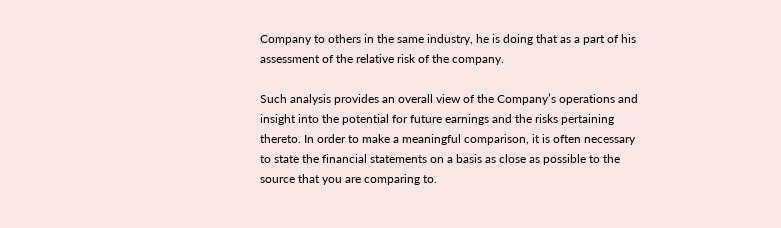Company to others in the same industry, he is doing that as a part of his assessment of the relative risk of the company.

Such analysis provides an overall view of the Company’s operations and insight into the potential for future earnings and the risks pertaining thereto. In order to make a meaningful comparison, it is often necessary to state the financial statements on a basis as close as possible to the source that you are comparing to.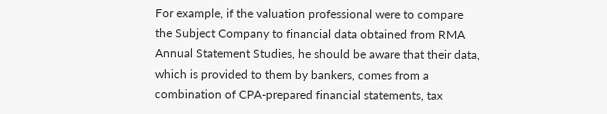For example, if the valuation professional were to compare the Subject Company to financial data obtained from RMA Annual Statement Studies, he should be aware that their data, which is provided to them by bankers, comes from a combination of CPA-prepared financial statements, tax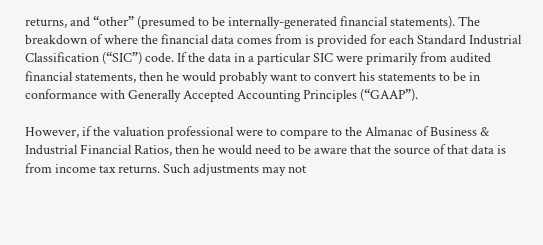returns, and “other” (presumed to be internally-generated financial statements). The breakdown of where the financial data comes from is provided for each Standard Industrial Classification (“SIC”) code. If the data in a particular SIC were primarily from audited financial statements, then he would probably want to convert his statements to be in conformance with Generally Accepted Accounting Principles (“GAAP”).

However, if the valuation professional were to compare to the Almanac of Business & Industrial Financial Ratios, then he would need to be aware that the source of that data is from income tax returns. Such adjustments may not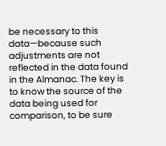be necessary to this data—because such adjustments are not reflected in the data found in the Almanac. The key is to know the source of the data being used for comparison, to be sure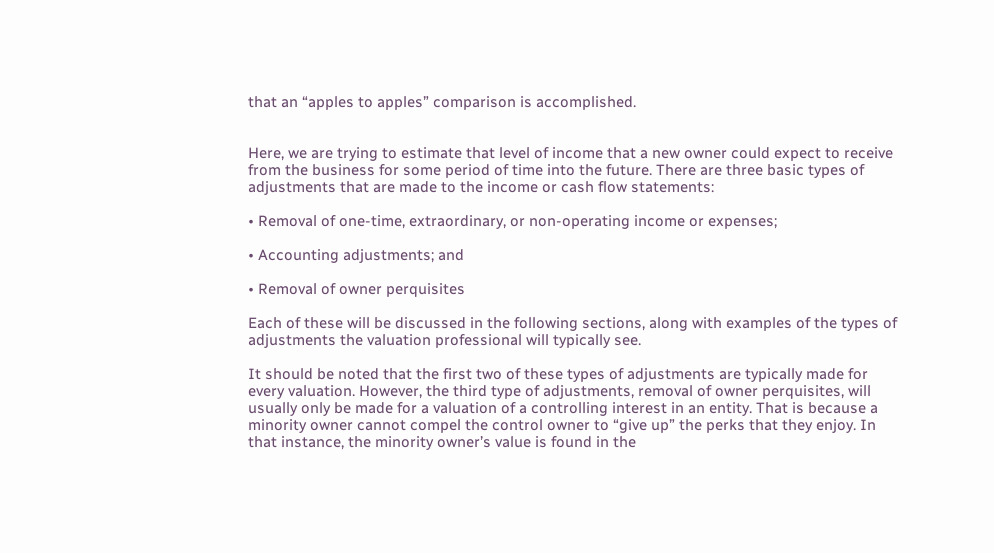that an “apples to apples” comparison is accomplished.


Here, we are trying to estimate that level of income that a new owner could expect to receive from the business for some period of time into the future. There are three basic types of adjustments that are made to the income or cash flow statements:

• Removal of one-time, extraordinary, or non-operating income or expenses;

• Accounting adjustments; and

• Removal of owner perquisites

Each of these will be discussed in the following sections, along with examples of the types of adjustments the valuation professional will typically see.

It should be noted that the first two of these types of adjustments are typically made for every valuation. However, the third type of adjustments, removal of owner perquisites, will usually only be made for a valuation of a controlling interest in an entity. That is because a minority owner cannot compel the control owner to “give up” the perks that they enjoy. In that instance, the minority owner’s value is found in the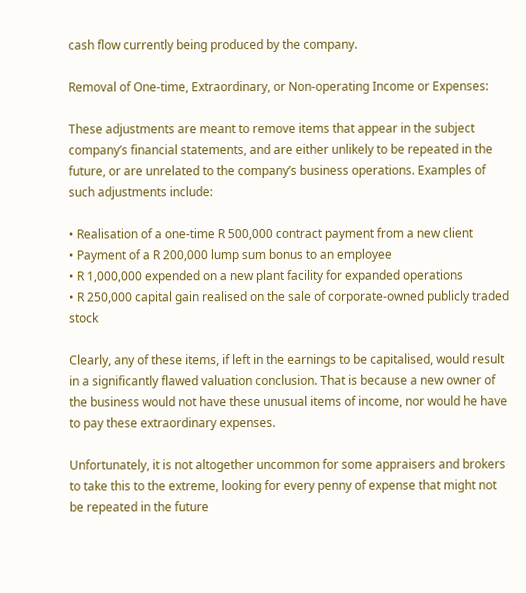cash flow currently being produced by the company.

Removal of One-time, Extraordinary, or Non-operating Income or Expenses:

These adjustments are meant to remove items that appear in the subject company’s financial statements, and are either unlikely to be repeated in the future, or are unrelated to the company’s business operations. Examples of such adjustments include:

• Realisation of a one-time R 500,000 contract payment from a new client
• Payment of a R 200,000 lump sum bonus to an employee
• R 1,000,000 expended on a new plant facility for expanded operations
• R 250,000 capital gain realised on the sale of corporate-owned publicly traded stock

Clearly, any of these items, if left in the earnings to be capitalised, would result in a significantly flawed valuation conclusion. That is because a new owner of the business would not have these unusual items of income, nor would he have to pay these extraordinary expenses.

Unfortunately, it is not altogether uncommon for some appraisers and brokers to take this to the extreme, looking for every penny of expense that might not be repeated in the future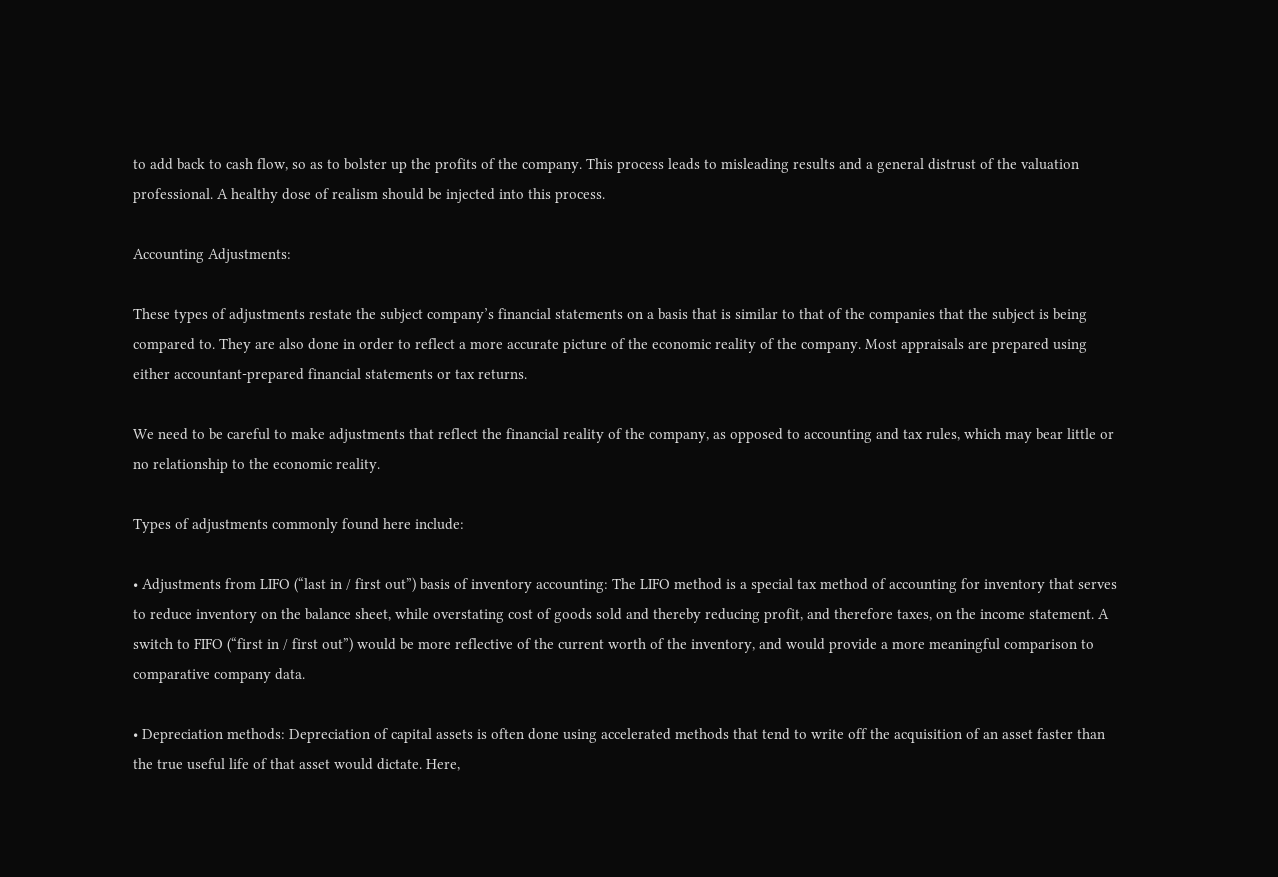to add back to cash flow, so as to bolster up the profits of the company. This process leads to misleading results and a general distrust of the valuation professional. A healthy dose of realism should be injected into this process.

Accounting Adjustments:

These types of adjustments restate the subject company’s financial statements on a basis that is similar to that of the companies that the subject is being compared to. They are also done in order to reflect a more accurate picture of the economic reality of the company. Most appraisals are prepared using either accountant-prepared financial statements or tax returns.

We need to be careful to make adjustments that reflect the financial reality of the company, as opposed to accounting and tax rules, which may bear little or no relationship to the economic reality.

Types of adjustments commonly found here include:

• Adjustments from LIFO (“last in / first out”) basis of inventory accounting: The LIFO method is a special tax method of accounting for inventory that serves to reduce inventory on the balance sheet, while overstating cost of goods sold and thereby reducing profit, and therefore taxes, on the income statement. A switch to FIFO (“first in / first out”) would be more reflective of the current worth of the inventory, and would provide a more meaningful comparison to comparative company data.

• Depreciation methods: Depreciation of capital assets is often done using accelerated methods that tend to write off the acquisition of an asset faster than the true useful life of that asset would dictate. Here,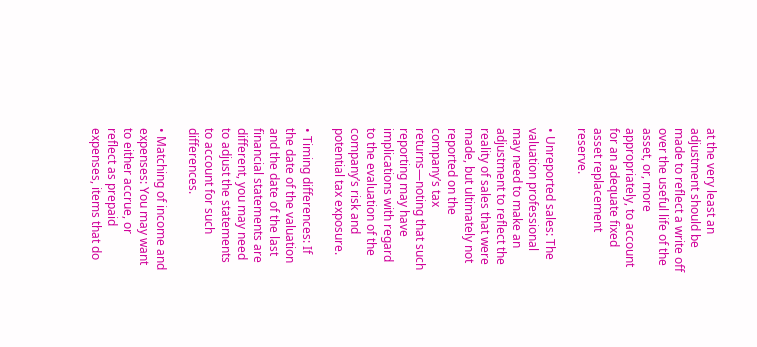at the very least an adjustment should be made to reflect a write off over the useful life of the asset, or, more appropriately, to account for an adequate fixed asset replacement reserve.

• Unreported sales: The valuation professional may need to make an adjustment to reflect the reality of sales that were made, but ultimately not reported on the company’s tax returns—noting that such reporting may have implications with regard to the evaluation of the company’s risk and potential tax exposure.

• Timing differences: If the date of the valuation and the date of the last financial statements are different, you may need to adjust the statements to account for such differences.

• Matching of income and expenses: You may want to either accrue, or reflect as prepaid expenses, items that do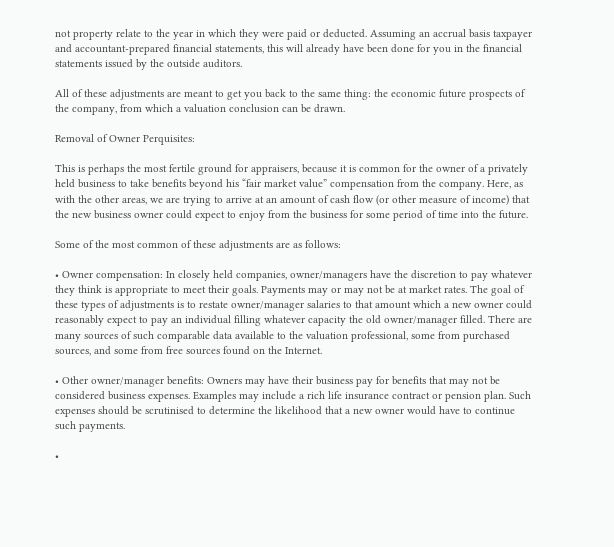not property relate to the year in which they were paid or deducted. Assuming an accrual basis taxpayer and accountant-prepared financial statements, this will already have been done for you in the financial statements issued by the outside auditors.

All of these adjustments are meant to get you back to the same thing: the economic future prospects of the company, from which a valuation conclusion can be drawn.

Removal of Owner Perquisites:

This is perhaps the most fertile ground for appraisers, because it is common for the owner of a privately held business to take benefits beyond his “fair market value” compensation from the company. Here, as with the other areas, we are trying to arrive at an amount of cash flow (or other measure of income) that the new business owner could expect to enjoy from the business for some period of time into the future.

Some of the most common of these adjustments are as follows:

• Owner compensation: In closely held companies, owner/managers have the discretion to pay whatever they think is appropriate to meet their goals. Payments may or may not be at market rates. The goal of these types of adjustments is to restate owner/manager salaries to that amount which a new owner could reasonably expect to pay an individual filling whatever capacity the old owner/manager filled. There are many sources of such comparable data available to the valuation professional, some from purchased sources, and some from free sources found on the Internet.

• Other owner/manager benefits: Owners may have their business pay for benefits that may not be considered business expenses. Examples may include a rich life insurance contract or pension plan. Such expenses should be scrutinised to determine the likelihood that a new owner would have to continue such payments.

•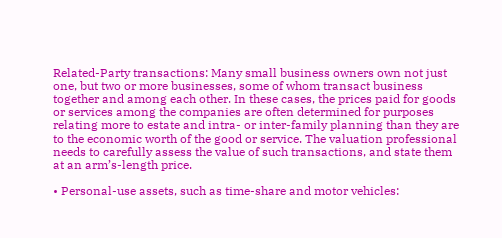Related-Party transactions: Many small business owners own not just one, but two or more businesses, some of whom transact business together and among each other. In these cases, the prices paid for goods or services among the companies are often determined for purposes relating more to estate and intra- or inter-family planning than they are to the economic worth of the good or service. The valuation professional needs to carefully assess the value of such transactions, and state them at an arm’s-length price.

• Personal-use assets, such as time-share and motor vehicles: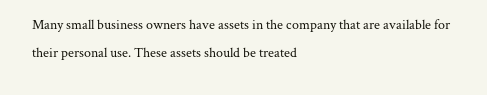Many small business owners have assets in the company that are available for their personal use. These assets should be treated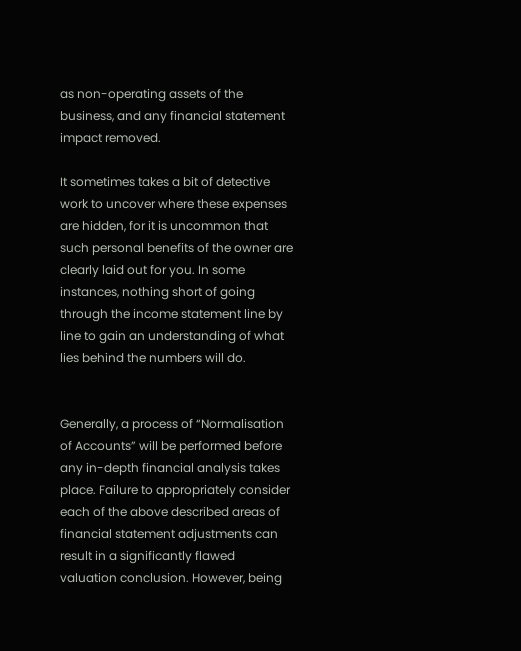as non-operating assets of the business, and any financial statement impact removed.

It sometimes takes a bit of detective work to uncover where these expenses are hidden, for it is uncommon that such personal benefits of the owner are clearly laid out for you. In some instances, nothing short of going through the income statement line by line to gain an understanding of what lies behind the numbers will do.


Generally, a process of “Normalisation of Accounts” will be performed before any in-depth financial analysis takes place. Failure to appropriately consider each of the above described areas of financial statement adjustments can result in a significantly flawed valuation conclusion. However, being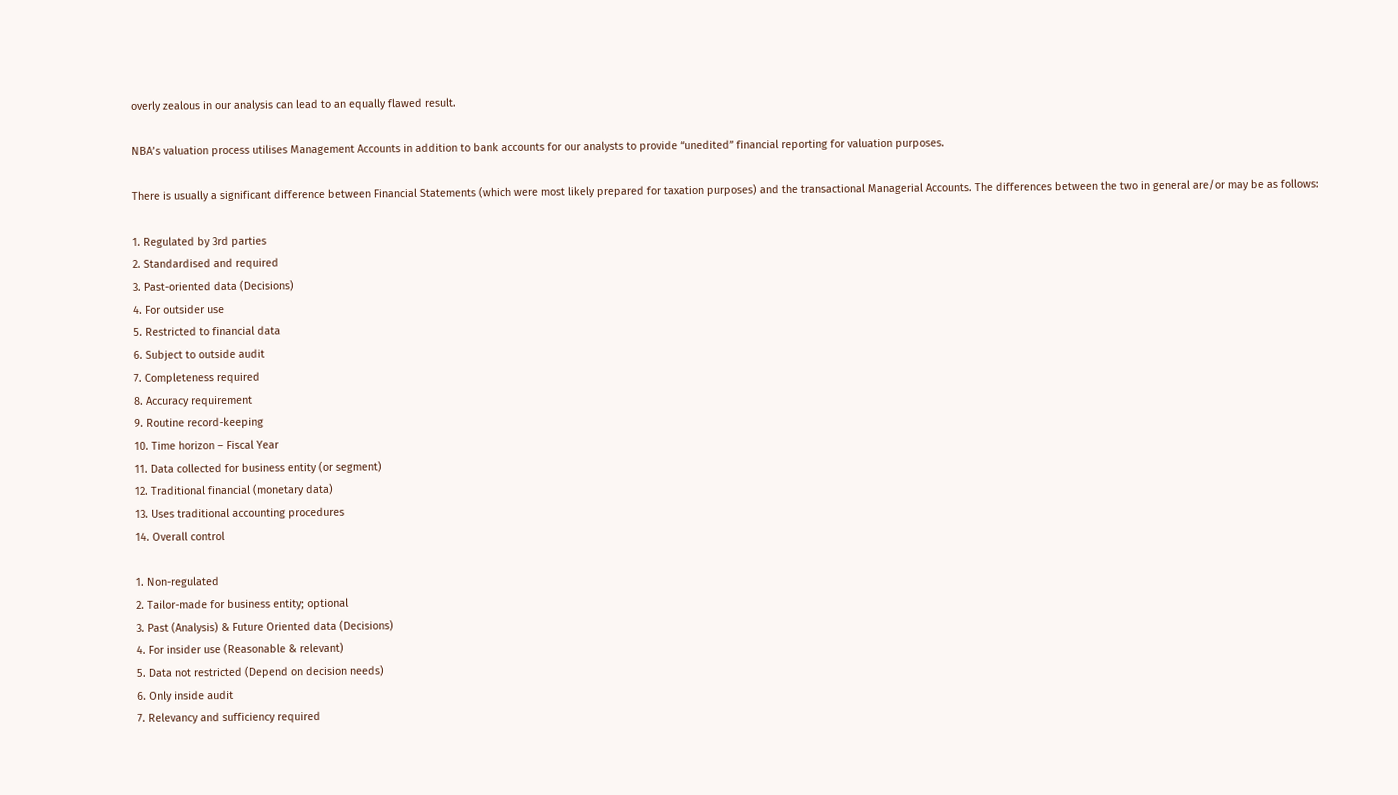overly zealous in our analysis can lead to an equally flawed result.

NBA’s valuation process utilises Management Accounts in addition to bank accounts for our analysts to provide “unedited” financial reporting for valuation purposes.

There is usually a significant difference between Financial Statements (which were most likely prepared for taxation purposes) and the transactional Managerial Accounts. The differences between the two in general are/or may be as follows:

1. Regulated by 3rd parties
2. Standardised and required
3. Past-oriented data (Decisions)
4. For outsider use
5. Restricted to financial data
6. Subject to outside audit
7. Completeness required
8. Accuracy requirement
9. Routine record-keeping
10. Time horizon – Fiscal Year
11. Data collected for business entity (or segment)
12. Traditional financial (monetary data)
13. Uses traditional accounting procedures
14. Overall control

1. Non-regulated
2. Tailor-made for business entity; optional
3. Past (Analysis) & Future Oriented data (Decisions)
4. For insider use (Reasonable & relevant)
5. Data not restricted (Depend on decision needs)
6. Only inside audit
7. Relevancy and sufficiency required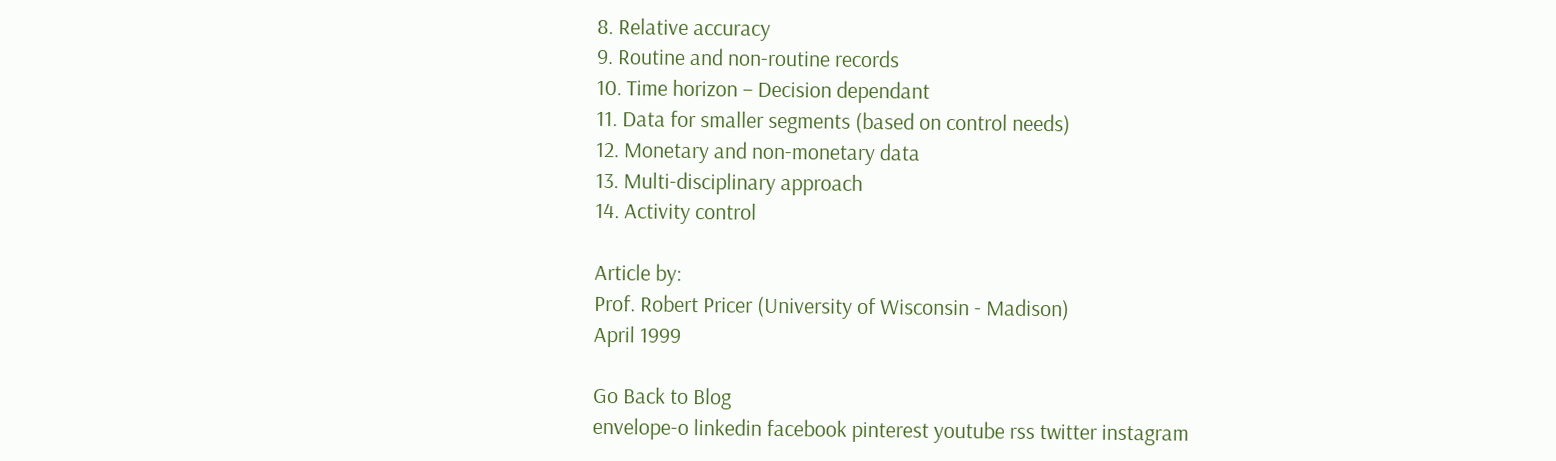8. Relative accuracy
9. Routine and non-routine records
10. Time horizon – Decision dependant
11. Data for smaller segments (based on control needs)
12. Monetary and non-monetary data
13. Multi-disciplinary approach
14. Activity control

Article by:
Prof. Robert Pricer (University of Wisconsin - Madison)
April 1999

Go Back to Blog
envelope-o linkedin facebook pinterest youtube rss twitter instagram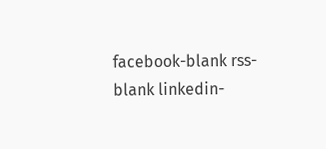facebook-blank rss-blank linkedin-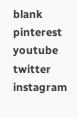blank pinterest youtube twitter instagram